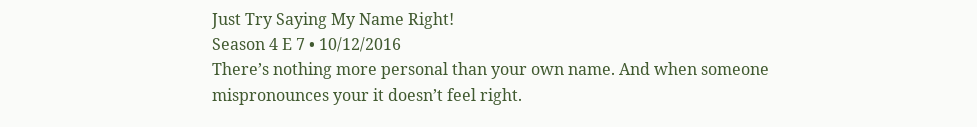Just Try Saying My Name Right!
Season 4 E 7 • 10/12/2016
There’s nothing more personal than your own name. And when someone mispronounces your it doesn’t feel right.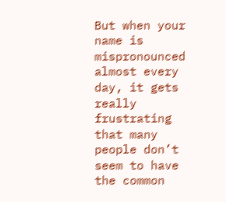But when your name is mispronounced almost every day, it gets really frustrating that many people don’t seem to have the common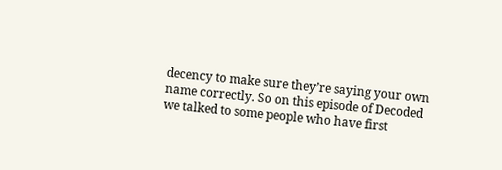decency to make sure they’re saying your own name correctly. So on this episode of Decoded we talked to some people who have first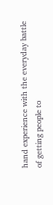hand experience with the everyday battle of getting people to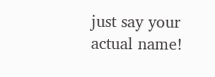just say your actual name!